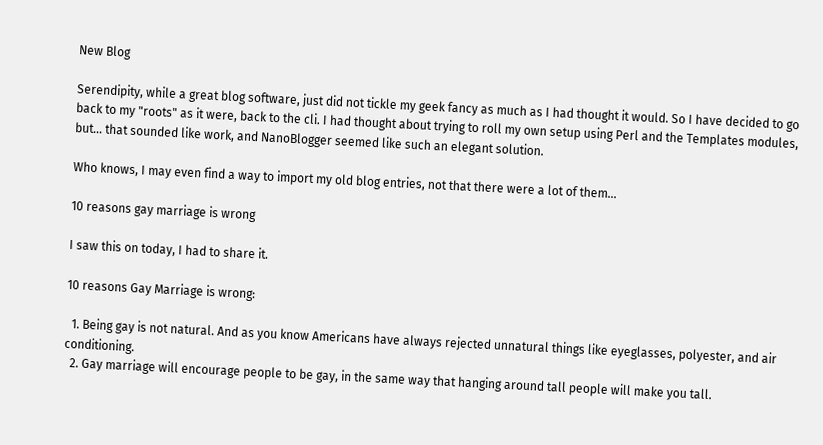New Blog

Serendipity, while a great blog software, just did not tickle my geek fancy as much as I had thought it would. So I have decided to go back to my "roots" as it were, back to the cli. I had thought about trying to roll my own setup using Perl and the Templates modules, but... that sounded like work, and NanoBlogger seemed like such an elegant solution.

Who knows, I may even find a way to import my old blog entries, not that there were a lot of them...

10 reasons gay marriage is wrong

I saw this on today, I had to share it.

10 reasons Gay Marriage is wrong:

  1. Being gay is not natural. And as you know Americans have always rejected unnatural things like eyeglasses, polyester, and air conditioning.
  2. Gay marriage will encourage people to be gay, in the same way that hanging around tall people will make you tall.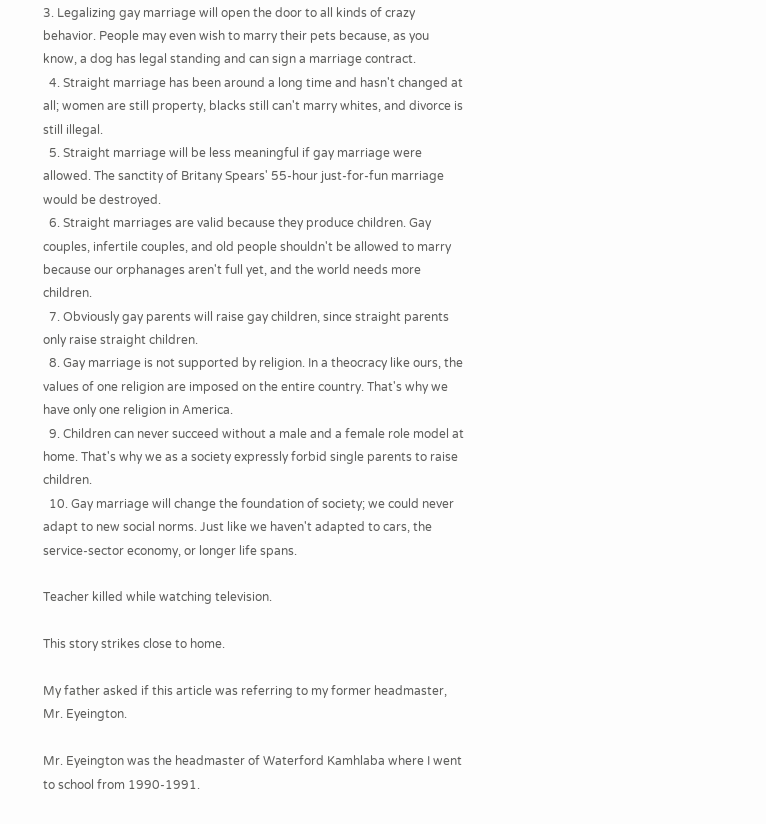3. Legalizing gay marriage will open the door to all kinds of crazy behavior. People may even wish to marry their pets because, as you know, a dog has legal standing and can sign a marriage contract.
  4. Straight marriage has been around a long time and hasn't changed at all; women are still property, blacks still can't marry whites, and divorce is still illegal.
  5. Straight marriage will be less meaningful if gay marriage were allowed. The sanctity of Britany Spears' 55-hour just-for-fun marriage would be destroyed.
  6. Straight marriages are valid because they produce children. Gay couples, infertile couples, and old people shouldn't be allowed to marry because our orphanages aren't full yet, and the world needs more children.
  7. Obviously gay parents will raise gay children, since straight parents only raise straight children.
  8. Gay marriage is not supported by religion. In a theocracy like ours, the values of one religion are imposed on the entire country. That's why we have only one religion in America.
  9. Children can never succeed without a male and a female role model at home. That's why we as a society expressly forbid single parents to raise children.
  10. Gay marriage will change the foundation of society; we could never adapt to new social norms. Just like we haven't adapted to cars, the service-sector economy, or longer life spans.

Teacher killed while watching television.

This story strikes close to home.

My father asked if this article was referring to my former headmaster, Mr. Eyeington.

Mr. Eyeington was the headmaster of Waterford Kamhlaba where I went to school from 1990-1991.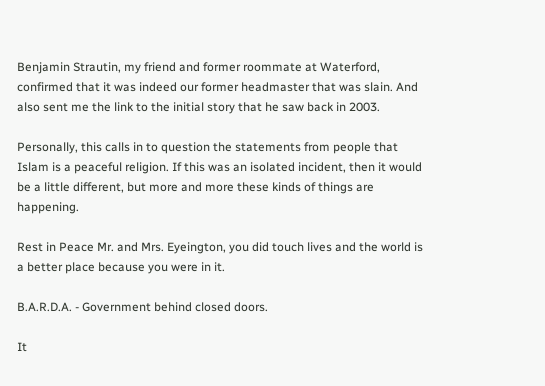Benjamin Strautin, my friend and former roommate at Waterford, confirmed that it was indeed our former headmaster that was slain. And also sent me the link to the initial story that he saw back in 2003.

Personally, this calls in to question the statements from people that Islam is a peaceful religion. If this was an isolated incident, then it would be a little different, but more and more these kinds of things are happening.

Rest in Peace Mr. and Mrs. Eyeington, you did touch lives and the world is a better place because you were in it.

B.A.R.D.A. - Government behind closed doors.

It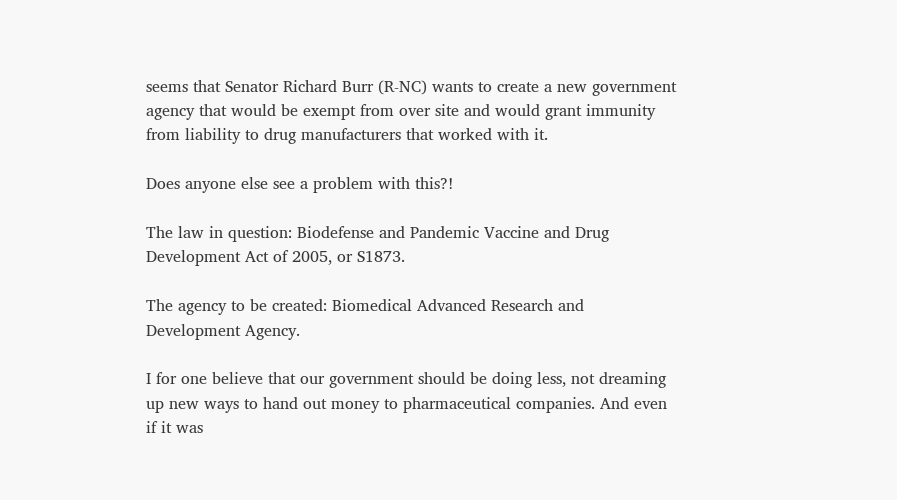seems that Senator Richard Burr (R-NC) wants to create a new government agency that would be exempt from over site and would grant immunity from liability to drug manufacturers that worked with it.

Does anyone else see a problem with this?!

The law in question: Biodefense and Pandemic Vaccine and Drug Development Act of 2005, or S1873.

The agency to be created: Biomedical Advanced Research and Development Agency.

I for one believe that our government should be doing less, not dreaming up new ways to hand out money to pharmaceutical companies. And even if it was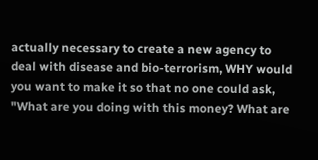actually necessary to create a new agency to deal with disease and bio-terrorism, WHY would you want to make it so that no one could ask, "What are you doing with this money? What are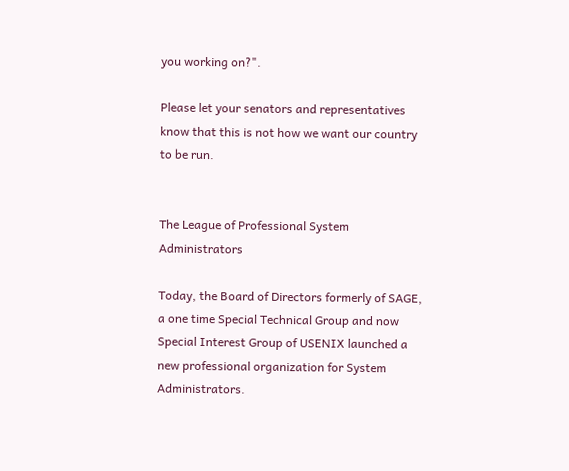you working on?".

Please let your senators and representatives know that this is not how we want our country to be run.


The League of Professional System Administrators

Today, the Board of Directors formerly of SAGE, a one time Special Technical Group and now Special Interest Group of USENIX launched a new professional organization for System Administrators.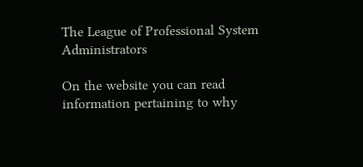The League of Professional System Administrators

On the website you can read information pertaining to why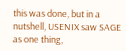this was done, but in a nutshell, USENIX saw SAGE as one thing,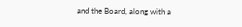and the Board, along with a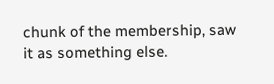chunk of the membership, saw it as something else.